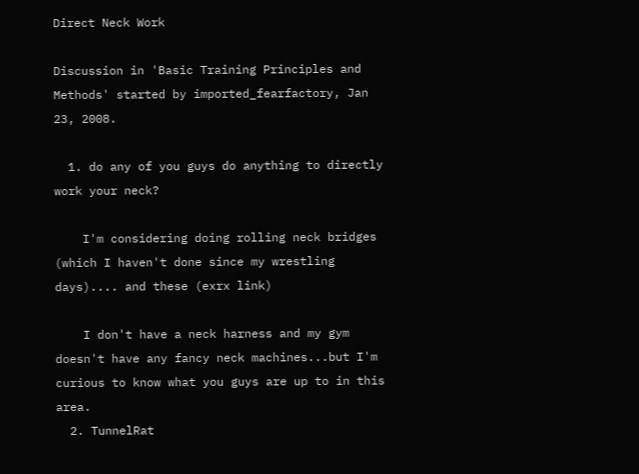Direct Neck Work

Discussion in 'Basic Training Principles and Methods' started by imported_fearfactory, Jan 23, 2008.

  1. do any of you guys do anything to directly work your neck?

    I'm considering doing rolling neck bridges (which I haven't done since my wrestling days).... and these (exrx link)

    I don't have a neck harness and my gym doesn't have any fancy neck machines...but I'm curious to know what you guys are up to in this area.
  2. TunnelRat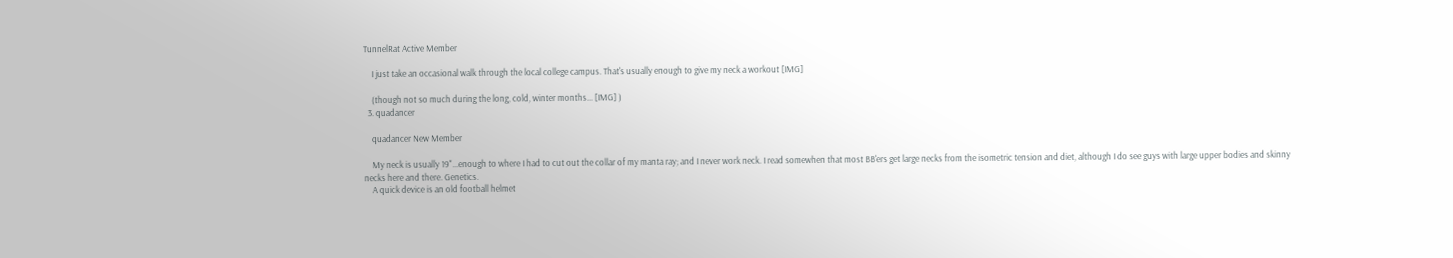TunnelRat Active Member

    I just take an occasional walk through the local college campus. That's usually enough to give my neck a workout [IMG]

    (though not so much during the long, cold, winter months... [IMG] )
  3. quadancer

    quadancer New Member

    My neck is usually 19"...enough to where I had to cut out the collar of my manta ray; and I never work neck. I read somewhen that most BB'ers get large necks from the isometric tension and diet, although I do see guys with large upper bodies and skinny necks here and there. Genetics.
    A quick device is an old football helmet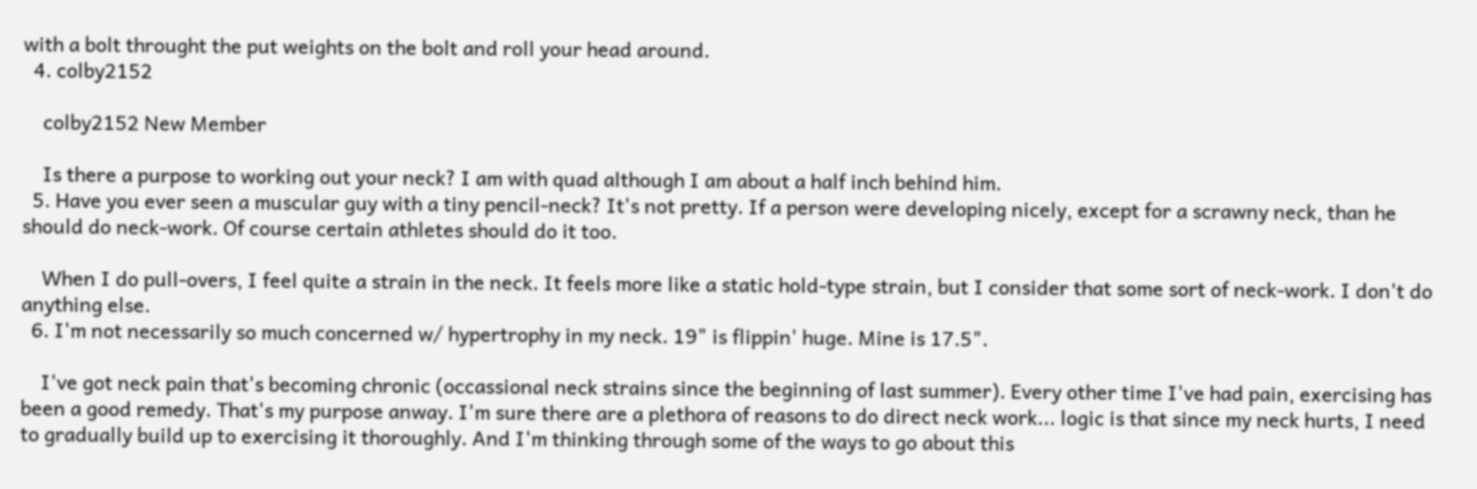with a bolt throught the put weights on the bolt and roll your head around.
  4. colby2152

    colby2152 New Member

    Is there a purpose to working out your neck? I am with quad although I am about a half inch behind him.
  5. Have you ever seen a muscular guy with a tiny pencil-neck? It's not pretty. If a person were developing nicely, except for a scrawny neck, than he should do neck-work. Of course certain athletes should do it too.

    When I do pull-overs, I feel quite a strain in the neck. It feels more like a static hold-type strain, but I consider that some sort of neck-work. I don't do anything else.
  6. I'm not necessarily so much concerned w/ hypertrophy in my neck. 19" is flippin' huge. Mine is 17.5".

    I've got neck pain that's becoming chronic (occassional neck strains since the beginning of last summer). Every other time I've had pain, exercising has been a good remedy. That's my purpose anway. I'm sure there are a plethora of reasons to do direct neck work... logic is that since my neck hurts, I need to gradually build up to exercising it thoroughly. And I'm thinking through some of the ways to go about this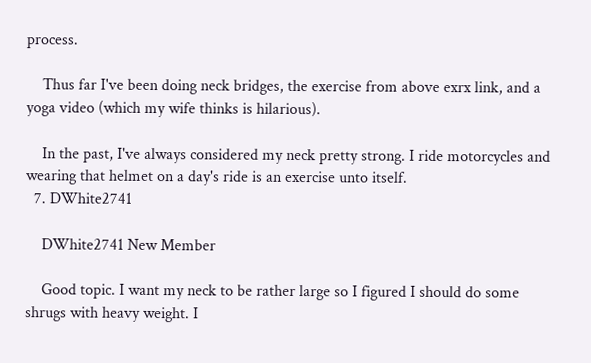process.

    Thus far I've been doing neck bridges, the exercise from above exrx link, and a yoga video (which my wife thinks is hilarious).

    In the past, I've always considered my neck pretty strong. I ride motorcycles and wearing that helmet on a day's ride is an exercise unto itself.
  7. DWhite2741

    DWhite2741 New Member

    Good topic. I want my neck to be rather large so I figured I should do some shrugs with heavy weight. I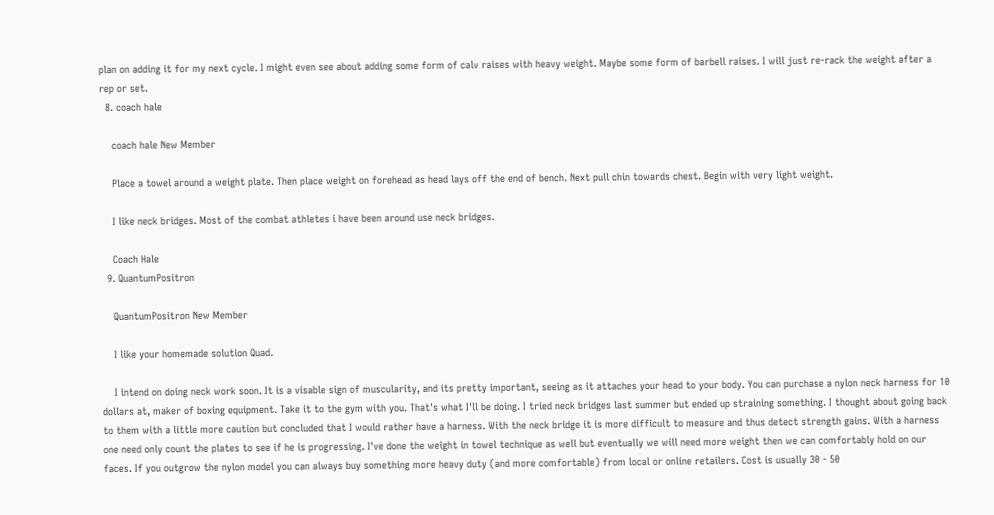plan on adding it for my next cycle. I might even see about adding some form of calv raises with heavy weight. Maybe some form of barbell raises. I will just re-rack the weight after a rep or set.
  8. coach hale

    coach hale New Member

    Place a towel around a weight plate. Then place weight on forehead as head lays off the end of bench. Next pull chin towards chest. Begin with very light weight.

    I like neck bridges. Most of the combat athletes i have been around use neck bridges.

    Coach Hale
  9. QuantumPositron

    QuantumPositron New Member

    I like your homemade solution Quad.

    I intend on doing neck work soon. It is a visable sign of muscularity, and its pretty important, seeing as it attaches your head to your body. You can purchase a nylon neck harness for 10 dollars at, maker of boxing equipment. Take it to the gym with you. That's what I'll be doing. I tried neck bridges last summer but ended up straining something. I thought about going back to them with a little more caution but concluded that I would rather have a harness. With the neck bridge it is more difficult to measure and thus detect strength gains. With a harness one need only count the plates to see if he is progressing. I've done the weight in towel technique as well but eventually we will need more weight then we can comfortably hold on our faces. If you outgrow the nylon model you can always buy something more heavy duty (and more comfortable) from local or online retailers. Cost is usually 30 - 50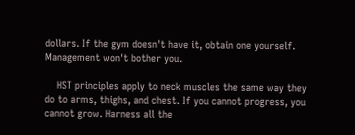dollars. If the gym doesn't have it, obtain one yourself. Management won't bother you.

    HST principles apply to neck muscles the same way they do to arms, thighs, and chest. If you cannot progress, you cannot grow. Harness all the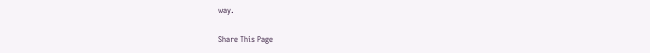way.

Share This Page